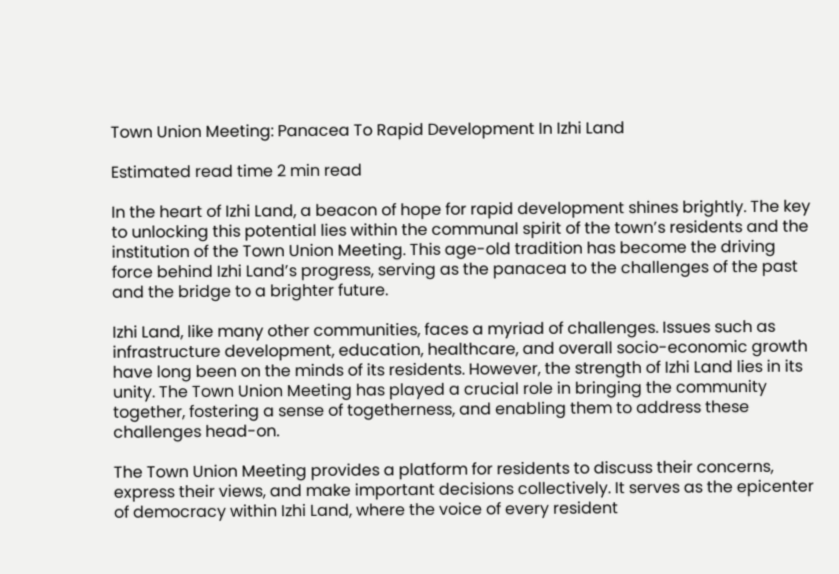Town Union Meeting: Panacea To Rapid Development In Izhi Land

Estimated read time 2 min read

In the heart of Izhi Land, a beacon of hope for rapid development shines brightly. The key to unlocking this potential lies within the communal spirit of the town’s residents and the institution of the Town Union Meeting. This age-old tradition has become the driving force behind Izhi Land’s progress, serving as the panacea to the challenges of the past and the bridge to a brighter future.

Izhi Land, like many other communities, faces a myriad of challenges. Issues such as infrastructure development, education, healthcare, and overall socio-economic growth have long been on the minds of its residents. However, the strength of Izhi Land lies in its unity. The Town Union Meeting has played a crucial role in bringing the community together, fostering a sense of togetherness, and enabling them to address these challenges head-on.

The Town Union Meeting provides a platform for residents to discuss their concerns, express their views, and make important decisions collectively. It serves as the epicenter of democracy within Izhi Land, where the voice of every resident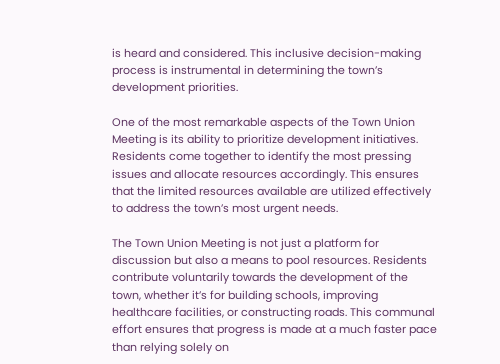is heard and considered. This inclusive decision-making process is instrumental in determining the town’s development priorities.

One of the most remarkable aspects of the Town Union Meeting is its ability to prioritize development initiatives. Residents come together to identify the most pressing issues and allocate resources accordingly. This ensures that the limited resources available are utilized effectively to address the town’s most urgent needs.

The Town Union Meeting is not just a platform for discussion but also a means to pool resources. Residents contribute voluntarily towards the development of the town, whether it’s for building schools, improving healthcare facilities, or constructing roads. This communal effort ensures that progress is made at a much faster pace than relying solely on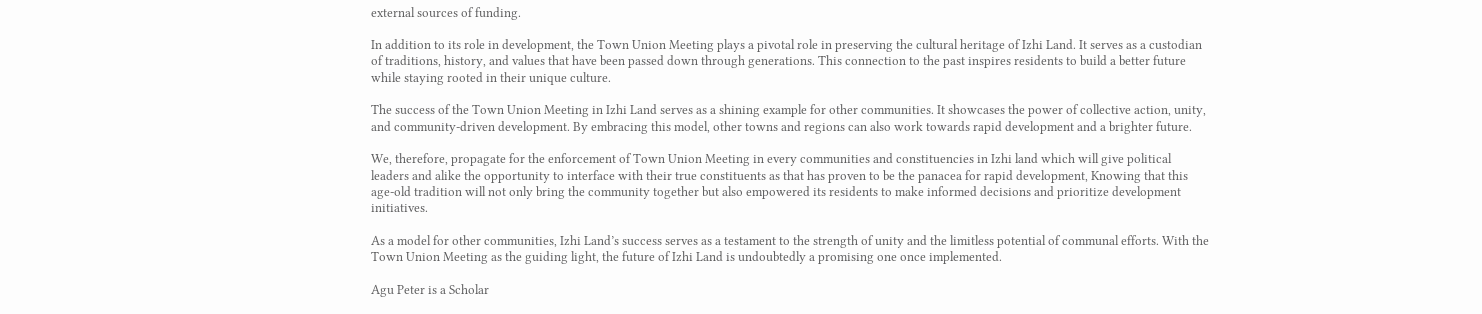external sources of funding.

In addition to its role in development, the Town Union Meeting plays a pivotal role in preserving the cultural heritage of Izhi Land. It serves as a custodian of traditions, history, and values that have been passed down through generations. This connection to the past inspires residents to build a better future while staying rooted in their unique culture.

The success of the Town Union Meeting in Izhi Land serves as a shining example for other communities. It showcases the power of collective action, unity, and community-driven development. By embracing this model, other towns and regions can also work towards rapid development and a brighter future.

We, therefore, propagate for the enforcement of Town Union Meeting in every communities and constituencies in Izhi land which will give political leaders and alike the opportunity to interface with their true constituents as that has proven to be the panacea for rapid development, Knowing that this age-old tradition will not only bring the community together but also empowered its residents to make informed decisions and prioritize development initiatives.

As a model for other communities, Izhi Land’s success serves as a testament to the strength of unity and the limitless potential of communal efforts. With the Town Union Meeting as the guiding light, the future of Izhi Land is undoubtedly a promising one once implemented.

Agu Peter is a Scholar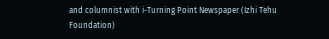and columnist with i-Turning Point Newspaper (Izhi Tehu Foundation)